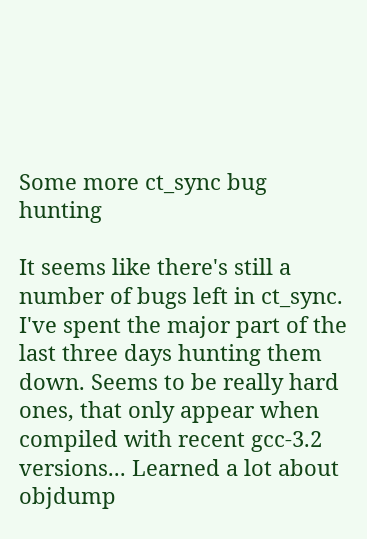Some more ct_sync bug hunting

It seems like there's still a number of bugs left in ct_sync. I've spent the major part of the last three days hunting them down. Seems to be really hard ones, that only appear when compiled with recent gcc-3.2 versions... Learned a lot about objdump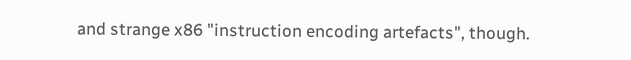and strange x86 "instruction encoding artefacts", though.